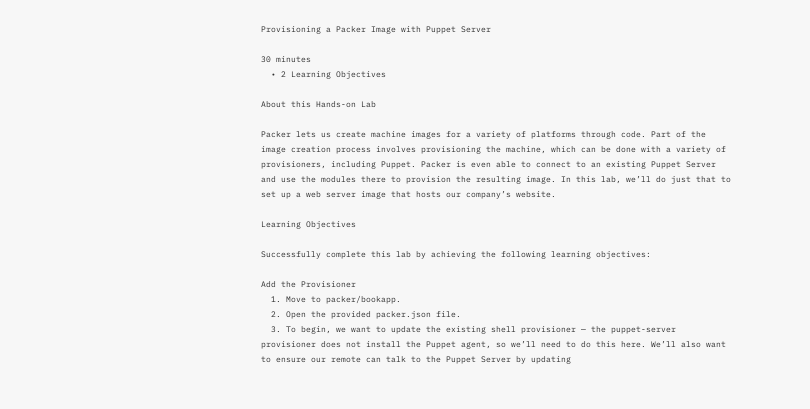Provisioning a Packer Image with Puppet Server

30 minutes
  • 2 Learning Objectives

About this Hands-on Lab

Packer lets us create machine images for a variety of platforms through code. Part of the image creation process involves provisioning the machine, which can be done with a variety of provisioners, including Puppet. Packer is even able to connect to an existing Puppet Server and use the modules there to provision the resulting image. In this lab, we’ll do just that to set up a web server image that hosts our company’s website.

Learning Objectives

Successfully complete this lab by achieving the following learning objectives:

Add the Provisioner
  1. Move to packer/bookapp.
  2. Open the provided packer.json file.
  3. To begin, we want to update the existing shell provisioner — the puppet-server provisioner does not install the Puppet agent, so we’ll need to do this here. We’ll also want to ensure our remote can talk to the Puppet Server by updating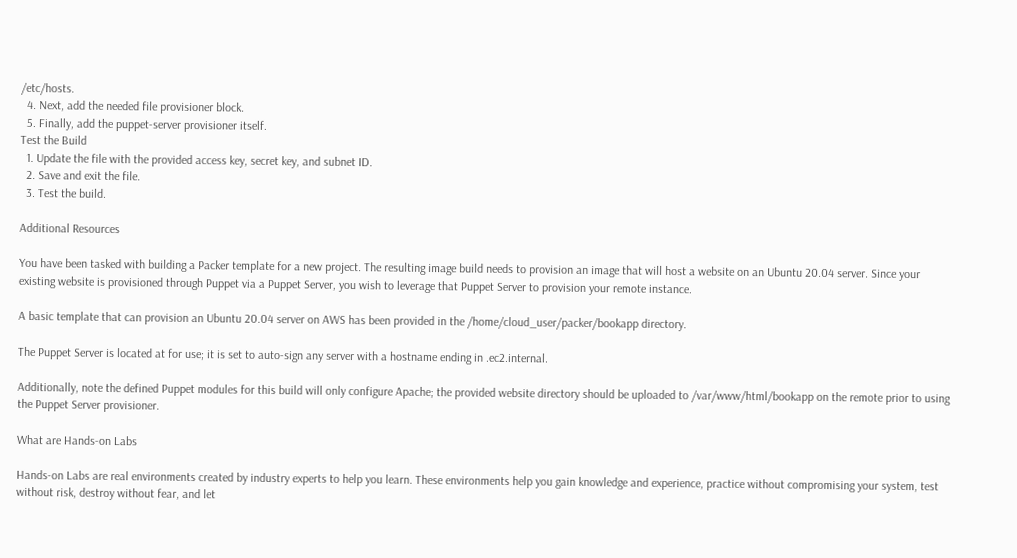/etc/hosts.
  4. Next, add the needed file provisioner block.
  5. Finally, add the puppet-server provisioner itself.
Test the Build
  1. Update the file with the provided access key, secret key, and subnet ID.
  2. Save and exit the file.
  3. Test the build.

Additional Resources

You have been tasked with building a Packer template for a new project. The resulting image build needs to provision an image that will host a website on an Ubuntu 20.04 server. Since your existing website is provisioned through Puppet via a Puppet Server, you wish to leverage that Puppet Server to provision your remote instance.

A basic template that can provision an Ubuntu 20.04 server on AWS has been provided in the /home/cloud_user/packer/bookapp directory.

The Puppet Server is located at for use; it is set to auto-sign any server with a hostname ending in .ec2.internal.

Additionally, note the defined Puppet modules for this build will only configure Apache; the provided website directory should be uploaded to /var/www/html/bookapp on the remote prior to using the Puppet Server provisioner.

What are Hands-on Labs

Hands-on Labs are real environments created by industry experts to help you learn. These environments help you gain knowledge and experience, practice without compromising your system, test without risk, destroy without fear, and let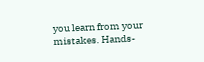you learn from your mistakes. Hands-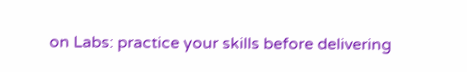on Labs: practice your skills before delivering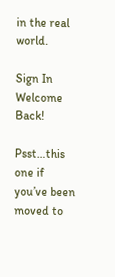in the real world.

Sign In
Welcome Back!

Psst…this one if you’ve been moved to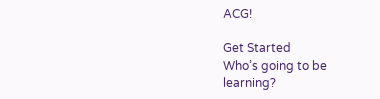ACG!

Get Started
Who’s going to be learning?